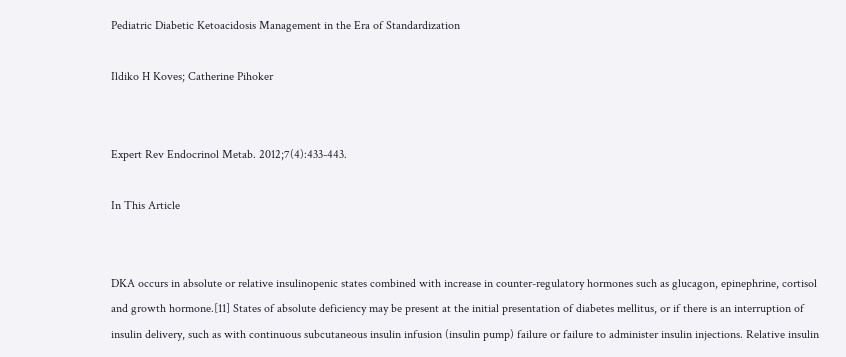Pediatric Diabetic Ketoacidosis Management in the Era of Standardization

Ildiko H Koves; Catherine Pihoker


Expert Rev Endocrinol Metab. 2012;7(4):433-443.

In This Article


DKA occurs in absolute or relative insulinopenic states combined with increase in counter-regulatory hormones such as glucagon, epinephrine, cortisol and growth hormone.[11] States of absolute deficiency may be present at the initial presentation of diabetes mellitus, or if there is an interruption of insulin delivery, such as with continuous subcutaneous insulin infusion (insulin pump) failure or failure to administer insulin injections. Relative insulin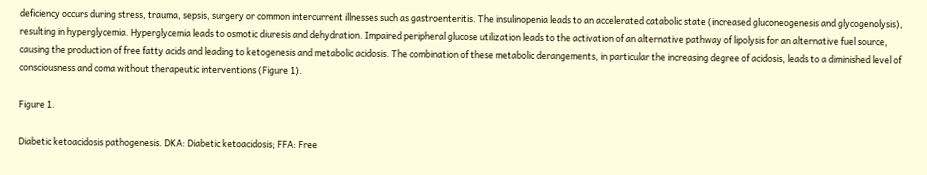deficiency occurs during stress, trauma, sepsis, surgery or common intercurrent illnesses such as gastroenteritis. The insulinopenia leads to an accelerated catabolic state (increased gluconeogenesis and glycogenolysis), resulting in hyperglycemia. Hyperglycemia leads to osmotic diuresis and dehydration. Impaired peripheral glucose utilization leads to the activation of an alternative pathway of lipolysis for an alternative fuel source, causing the production of free fatty acids and leading to ketogenesis and metabolic acidosis. The combination of these metabolic derangements, in particular the increasing degree of acidosis, leads to a diminished level of consciousness and coma without therapeutic interventions (Figure 1).

Figure 1.

Diabetic ketoacidosis pathogenesis. DKA: Diabetic ketoacidosis; FFA: Free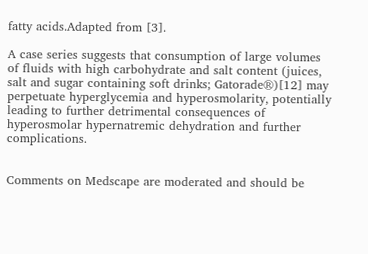fatty acids.Adapted from [3].

A case series suggests that consumption of large volumes of fluids with high carbohydrate and salt content (juices, salt and sugar containing soft drinks; Gatorade®)[12] may perpetuate hyperglycemia and hyperosmolarity, potentially leading to further detrimental consequences of hyperosmolar hypernatremic dehydration and further complications.


Comments on Medscape are moderated and should be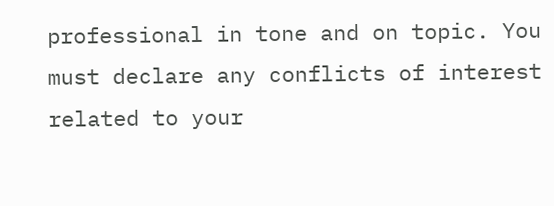professional in tone and on topic. You must declare any conflicts of interest related to your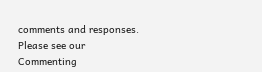comments and responses. Please see our Commenting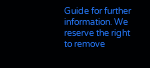Guide for further information. We reserve the right to remove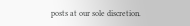posts at our sole discretion.